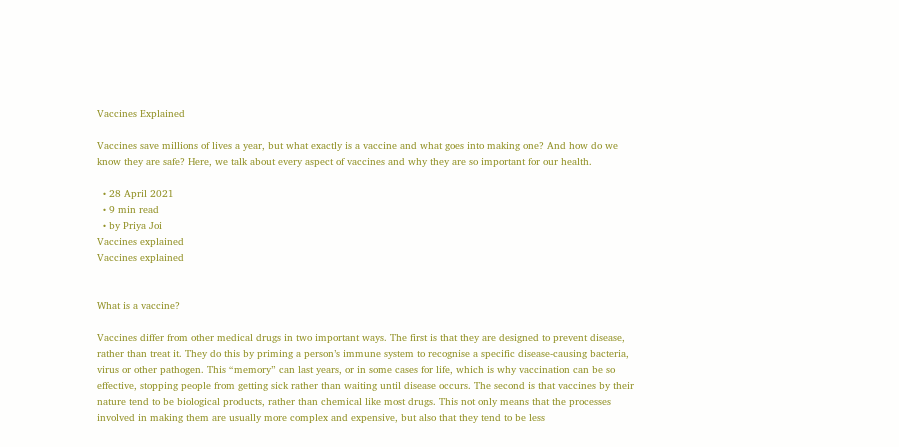Vaccines Explained

Vaccines save millions of lives a year, but what exactly is a vaccine and what goes into making one? And how do we know they are safe? Here, we talk about every aspect of vaccines and why they are so important for our health.

  • 28 April 2021
  • 9 min read
  • by Priya Joi
Vaccines explained
Vaccines explained


What is a vaccine?

Vaccines differ from other medical drugs in two important ways. The first is that they are designed to prevent disease, rather than treat it. They do this by priming a person’s immune system to recognise a specific disease-causing bacteria, virus or other pathogen. This “memory” can last years, or in some cases for life, which is why vaccination can be so effective, stopping people from getting sick rather than waiting until disease occurs. The second is that vaccines by their nature tend to be biological products, rather than chemical like most drugs. This not only means that the processes involved in making them are usually more complex and expensive, but also that they tend to be less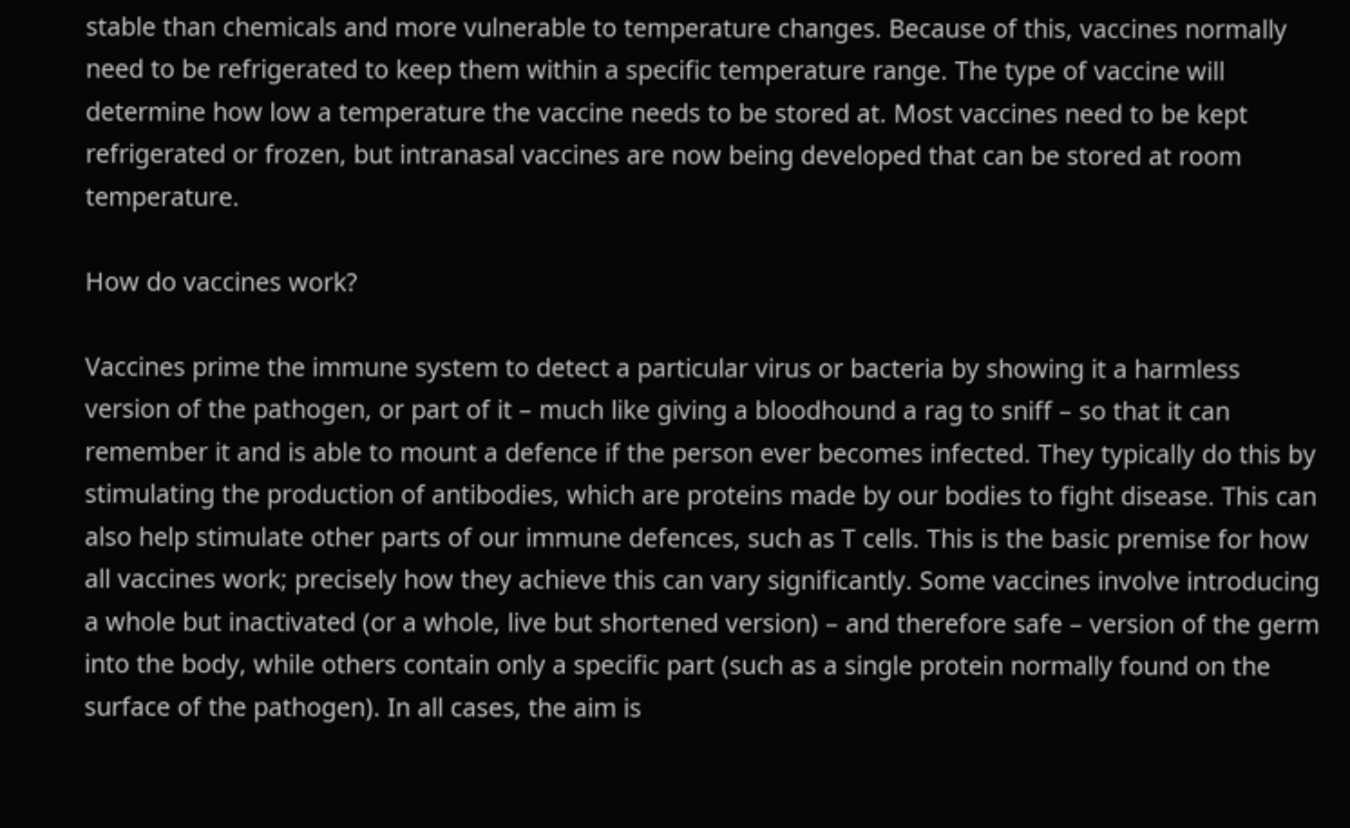stable than chemicals and more vulnerable to temperature changes. Because of this, vaccines normally need to be refrigerated to keep them within a specific temperature range. The type of vaccine will determine how low a temperature the vaccine needs to be stored at. Most vaccines need to be kept refrigerated or frozen, but intranasal vaccines are now being developed that can be stored at room temperature.

How do vaccines work?

Vaccines prime the immune system to detect a particular virus or bacteria by showing it a harmless version of the pathogen, or part of it – much like giving a bloodhound a rag to sniff – so that it can remember it and is able to mount a defence if the person ever becomes infected. They typically do this by stimulating the production of antibodies, which are proteins made by our bodies to fight disease. This can also help stimulate other parts of our immune defences, such as T cells. This is the basic premise for how all vaccines work; precisely how they achieve this can vary significantly. Some vaccines involve introducing a whole but inactivated (or a whole, live but shortened version) – and therefore safe – version of the germ into the body, while others contain only a specific part (such as a single protein normally found on the surface of the pathogen). In all cases, the aim is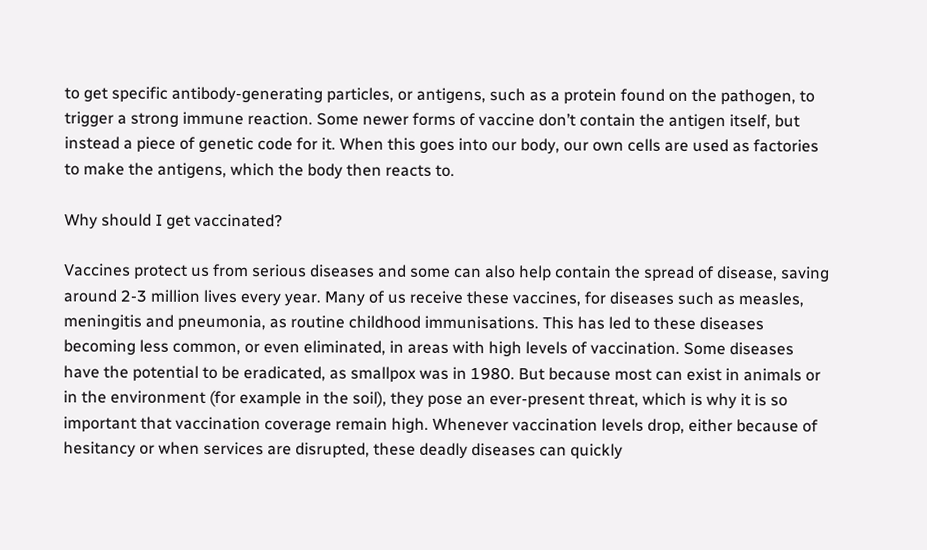to get specific antibody-generating particles, or antigens, such as a protein found on the pathogen, to trigger a strong immune reaction. Some newer forms of vaccine don’t contain the antigen itself, but instead a piece of genetic code for it. When this goes into our body, our own cells are used as factories to make the antigens, which the body then reacts to.

Why should I get vaccinated?

Vaccines protect us from serious diseases and some can also help contain the spread of disease, saving around 2-3 million lives every year. Many of us receive these vaccines, for diseases such as measles, meningitis and pneumonia, as routine childhood immunisations. This has led to these diseases becoming less common, or even eliminated, in areas with high levels of vaccination. Some diseases have the potential to be eradicated, as smallpox was in 1980. But because most can exist in animals or in the environment (for example in the soil), they pose an ever-present threat, which is why it is so important that vaccination coverage remain high. Whenever vaccination levels drop, either because of hesitancy or when services are disrupted, these deadly diseases can quickly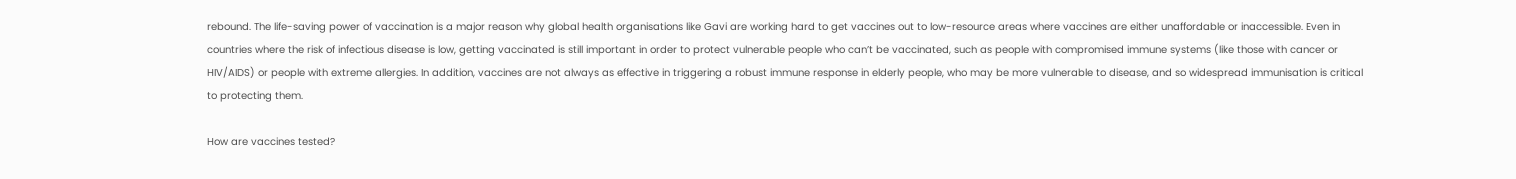rebound. The life-saving power of vaccination is a major reason why global health organisations like Gavi are working hard to get vaccines out to low-resource areas where vaccines are either unaffordable or inaccessible. Even in countries where the risk of infectious disease is low, getting vaccinated is still important in order to protect vulnerable people who can’t be vaccinated, such as people with compromised immune systems (like those with cancer or HIV/AIDS) or people with extreme allergies. In addition, vaccines are not always as effective in triggering a robust immune response in elderly people, who may be more vulnerable to disease, and so widespread immunisation is critical to protecting them.

How are vaccines tested?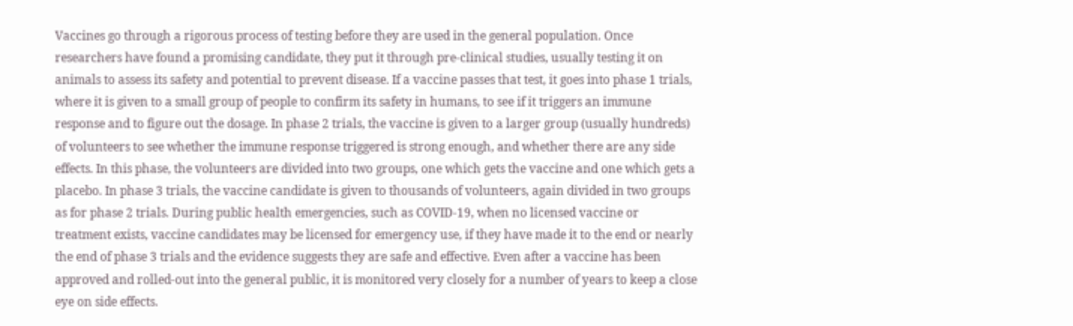Vaccines go through a rigorous process of testing before they are used in the general population. Once researchers have found a promising candidate, they put it through pre-clinical studies, usually testing it on animals to assess its safety and potential to prevent disease. If a vaccine passes that test, it goes into phase 1 trials, where it is given to a small group of people to confirm its safety in humans, to see if it triggers an immune response and to figure out the dosage. In phase 2 trials, the vaccine is given to a larger group (usually hundreds) of volunteers to see whether the immune response triggered is strong enough, and whether there are any side effects. In this phase, the volunteers are divided into two groups, one which gets the vaccine and one which gets a placebo. In phase 3 trials, the vaccine candidate is given to thousands of volunteers, again divided in two groups as for phase 2 trials. During public health emergencies, such as COVID-19, when no licensed vaccine or treatment exists, vaccine candidates may be licensed for emergency use, if they have made it to the end or nearly the end of phase 3 trials and the evidence suggests they are safe and effective. Even after a vaccine has been approved and rolled-out into the general public, it is monitored very closely for a number of years to keep a close eye on side effects.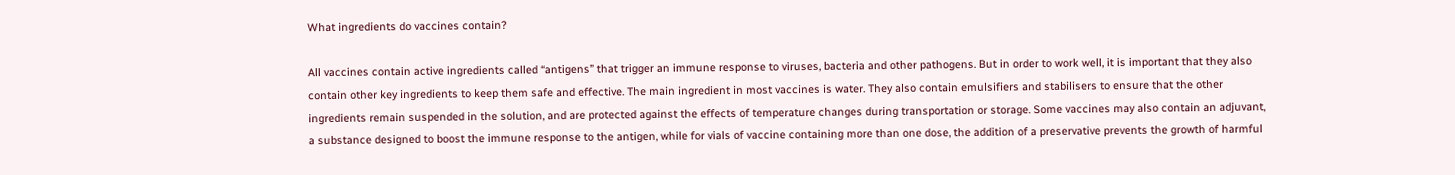What ingredients do vaccines contain?

All vaccines contain active ingredients called “antigens” that trigger an immune response to viruses, bacteria and other pathogens. But in order to work well, it is important that they also contain other key ingredients to keep them safe and effective. The main ingredient in most vaccines is water. They also contain emulsifiers and stabilisers to ensure that the other ingredients remain suspended in the solution, and are protected against the effects of temperature changes during transportation or storage. Some vaccines may also contain an adjuvant, a substance designed to boost the immune response to the antigen, while for vials of vaccine containing more than one dose, the addition of a preservative prevents the growth of harmful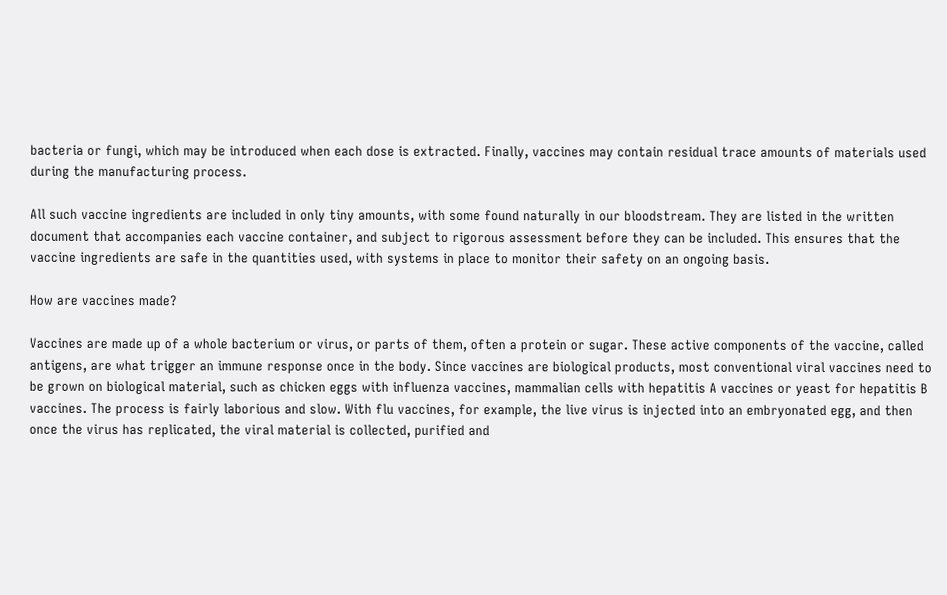bacteria or fungi, which may be introduced when each dose is extracted. Finally, vaccines may contain residual trace amounts of materials used during the manufacturing process.

All such vaccine ingredients are included in only tiny amounts, with some found naturally in our bloodstream. They are listed in the written document that accompanies each vaccine container, and subject to rigorous assessment before they can be included. This ensures that the vaccine ingredients are safe in the quantities used, with systems in place to monitor their safety on an ongoing basis.

How are vaccines made?

Vaccines are made up of a whole bacterium or virus, or parts of them, often a protein or sugar. These active components of the vaccine, called antigens, are what trigger an immune response once in the body. Since vaccines are biological products, most conventional viral vaccines need to be grown on biological material, such as chicken eggs with influenza vaccines, mammalian cells with hepatitis A vaccines or yeast for hepatitis B vaccines. The process is fairly laborious and slow. With flu vaccines, for example, the live virus is injected into an embryonated egg, and then once the virus has replicated, the viral material is collected, purified and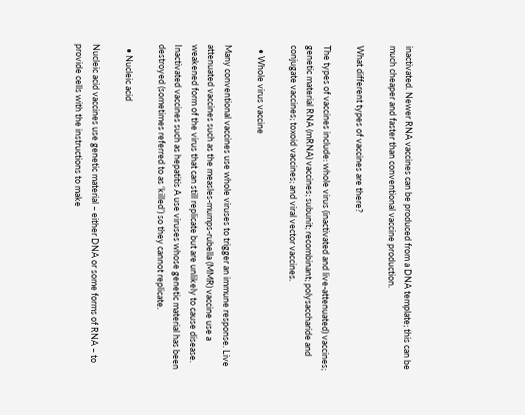inactivated. Newer RNA vaccines can be produced from a DNA template; this can be much cheaper and faster than conventional vaccine production.

What different types of vaccines are there?

The types of vaccines include: whole virus (inactivated and live-attenuated) vaccines; genetic material RNA (mRNA) vaccines; subunit; recombinant; polysaccharide and conjugate vaccines; toxoid vaccines; and viral vector vaccines.

  • Whole virus vaccine

Many conventional vaccines use whole viruses to trigger an immune response. Live attenuated vaccines such as the measles-mumps-rubella (MMR) vaccine use a weakened form of the virus that can still replicate but are unlikely to cause disease. Inactivated vaccines such as hepatitis A use viruses whose genetic material has been destroyed (sometimes referred to as ‘killed’) so they cannot replicate.

  • Nucleic acid

Nucleic acid vaccines use genetic material – either DNA or some forms of RNA – to provide cells with the instructions to make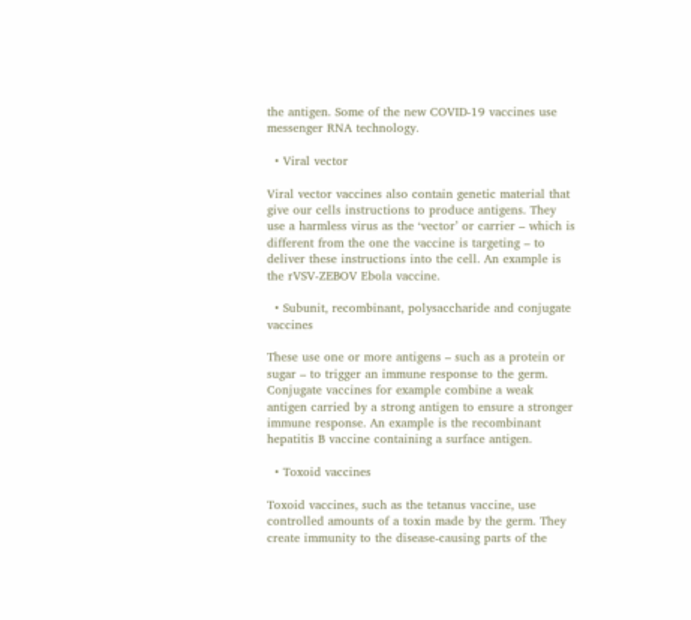the antigen. Some of the new COVID-19 vaccines use messenger RNA technology.

  • Viral vector

Viral vector vaccines also contain genetic material that give our cells instructions to produce antigens. They use a harmless virus as the ‘vector’ or carrier – which is different from the one the vaccine is targeting – to deliver these instructions into the cell. An example is the rVSV-ZEBOV Ebola vaccine.

  • Subunit, recombinant, polysaccharide and conjugate vaccines

These use one or more antigens – such as a protein or sugar – to trigger an immune response to the germ. Conjugate vaccines for example combine a weak antigen carried by a strong antigen to ensure a stronger immune response. An example is the recombinant hepatitis B vaccine containing a surface antigen.

  • Toxoid vaccines

Toxoid vaccines, such as the tetanus vaccine, use controlled amounts of a toxin made by the germ. They create immunity to the disease-causing parts of the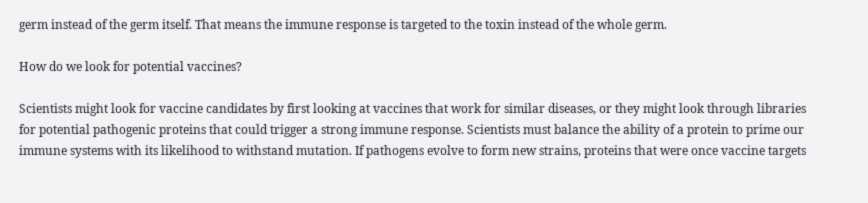germ instead of the germ itself. That means the immune response is targeted to the toxin instead of the whole germ.

How do we look for potential vaccines?

Scientists might look for vaccine candidates by first looking at vaccines that work for similar diseases, or they might look through libraries for potential pathogenic proteins that could trigger a strong immune response. Scientists must balance the ability of a protein to prime our immune systems with its likelihood to withstand mutation. If pathogens evolve to form new strains, proteins that were once vaccine targets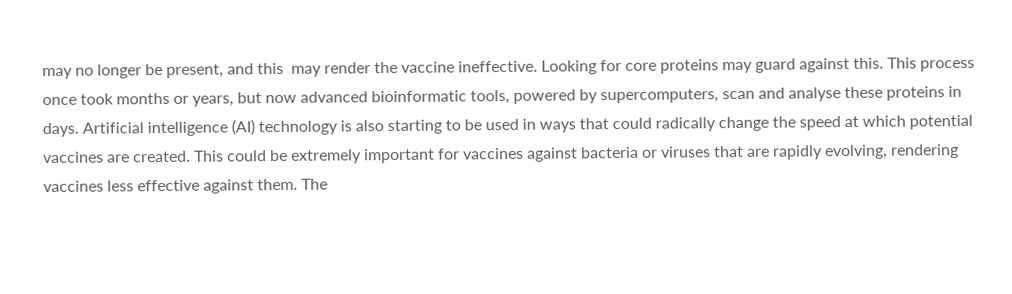may no longer be present, and this  may render the vaccine ineffective. Looking for core proteins may guard against this. This process once took months or years, but now advanced bioinformatic tools, powered by supercomputers, scan and analyse these proteins in days. Artificial intelligence (AI) technology is also starting to be used in ways that could radically change the speed at which potential vaccines are created. This could be extremely important for vaccines against bacteria or viruses that are rapidly evolving, rendering vaccines less effective against them. The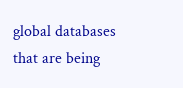global databases that are being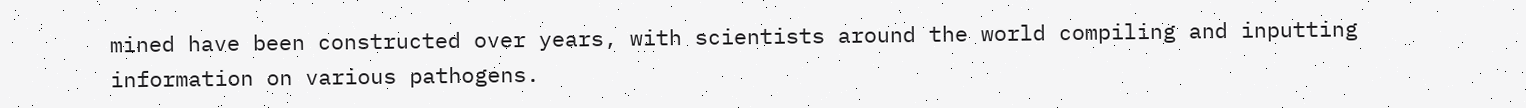mined have been constructed over years, with scientists around the world compiling and inputting information on various pathogens.